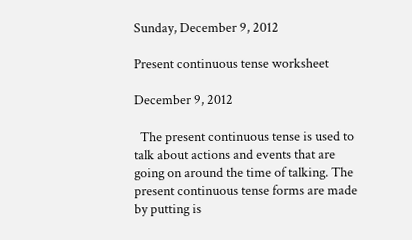Sunday, December 9, 2012

Present continuous tense worksheet

December 9, 2012

  The present continuous tense is used to talk about actions and events that are going on around the time of talking. The present continuous tense forms are made by putting is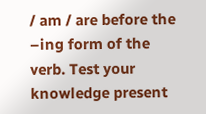/ am / are before the –ing form of the verb. Test your knowledge present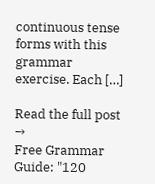continuous tense forms with this grammar exercise. Each […]

Read the full post →
Free Grammar Guide: "120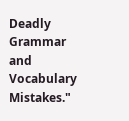Deadly Grammar and Vocabulary Mistakes."